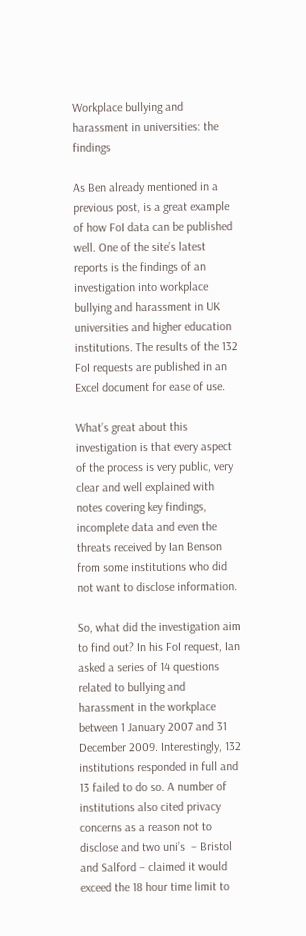Workplace bullying and harassment in universities: the findings

As Ben already mentioned in a previous post, is a great example of how FoI data can be published well. One of the site’s latest reports is the findings of an investigation into workplace bullying and harassment in UK universities and higher education institutions. The results of the 132 FoI requests are published in an Excel document for ease of use.

What’s great about this investigation is that every aspect of the process is very public, very clear and well explained with notes covering key findings, incomplete data and even the threats received by Ian Benson from some institutions who did not want to disclose information.

So, what did the investigation aim to find out? In his FoI request, Ian asked a series of 14 questions related to bullying and harassment in the workplace between 1 January 2007 and 31 December 2009. Interestingly, 132 institutions responded in full and 13 failed to do so. A number of institutions also cited privacy concerns as a reason not to disclose and two uni’s  – Bristol and Salford – claimed it would exceed the 18 hour time limit to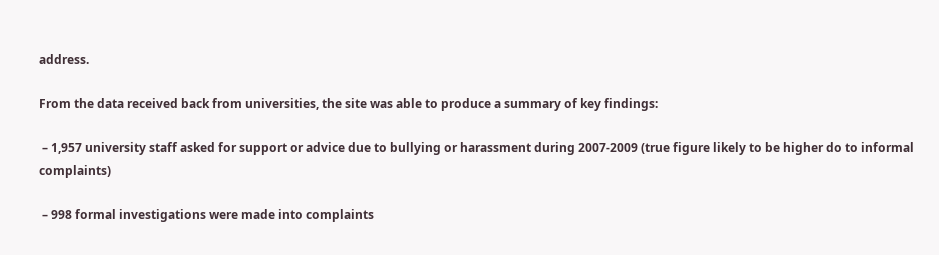address.

From the data received back from universities, the site was able to produce a summary of key findings:

 – 1,957 university staff asked for support or advice due to bullying or harassment during 2007-2009 (true figure likely to be higher do to informal complaints)

 – 998 formal investigations were made into complaints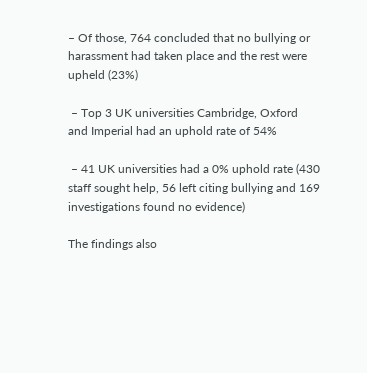– Of those, 764 concluded that no bullying or harassment had taken place and the rest were upheld (23%)

 – Top 3 UK universities Cambridge, Oxford and Imperial had an uphold rate of 54%

 – 41 UK universities had a 0% uphold rate (430 staff sought help, 56 left citing bullying and 169 investigations found no evidence)

The findings also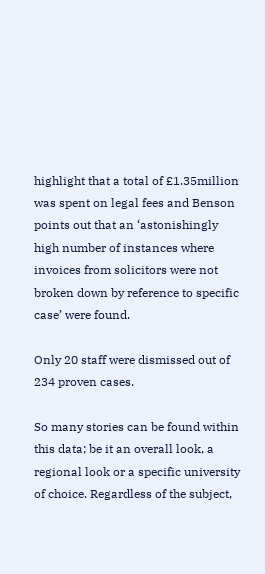highlight that a total of £1.35million was spent on legal fees and Benson points out that an ‘astonishingly high number of instances where invoices from solicitors were not broken down by reference to specific case’ were found.

Only 20 staff were dismissed out of 234 proven cases.

So many stories can be found within this data; be it an overall look, a regional look or a specific university of choice. Regardless of the subject,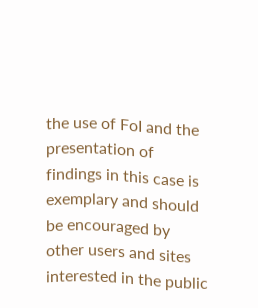the use of FoI and the presentation of findings in this case is exemplary and should be encouraged by other users and sites interested in the public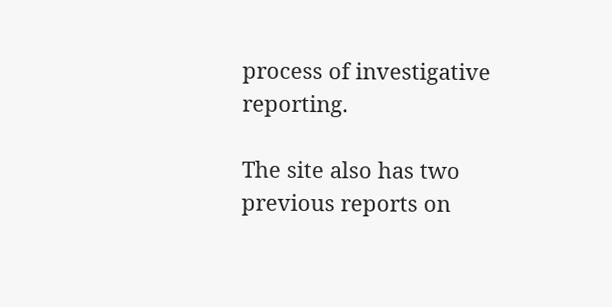process of investigative reporting.

The site also has two previous reports on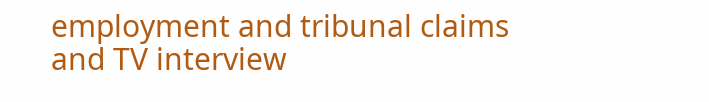employment and tribunal claims and TV interview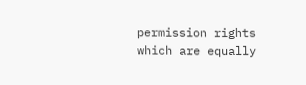permission rights which are equally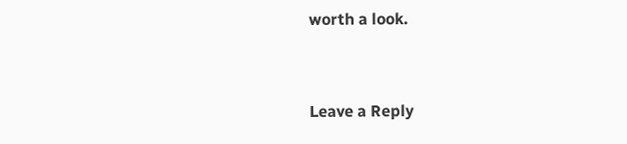worth a look.


Leave a Reply